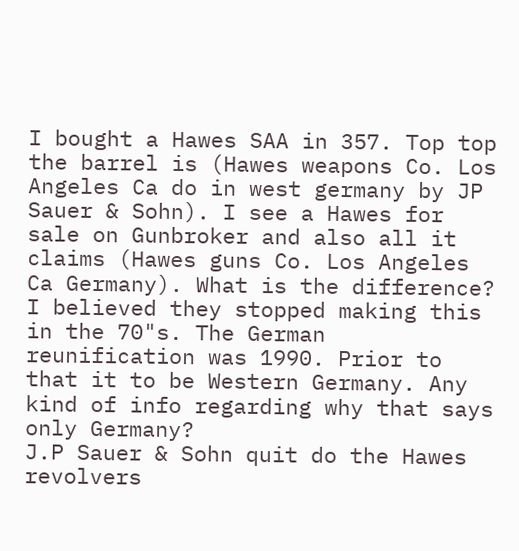I bought a Hawes SAA in 357. Top top the barrel is (Hawes weapons Co. Los Angeles Ca do in west germany by JP Sauer & Sohn). I see a Hawes for sale on Gunbroker and also all it claims (Hawes guns Co. Los Angeles Ca Germany). What is the difference? I believed they stopped making this in the 70"s. The German reunification was 1990. Prior to that it to be Western Germany. Any kind of info regarding why that says only Germany?
J.P Sauer & Sohn quit do the Hawes revolvers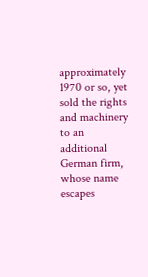approximately 1970 or so, yet sold the rights and machinery to an additional German firm, whose name escapes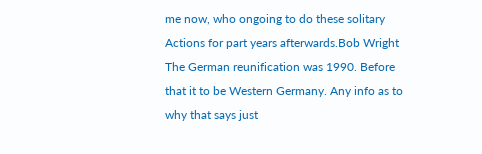me now, who ongoing to do these solitary Actions for part years afterwards.Bob Wright
The German reunification was 1990. Before that it to be Western Germany. Any info as to why that says just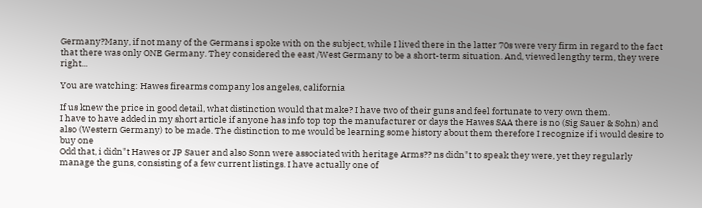Germany?Many, if not many of the Germans i spoke with on the subject, while I lived there in the latter 70s were very firm in regard to the fact that there was only ONE Germany. They considered the east /West Germany to be a short-term situation. And, viewed lengthy term, they were right...

You are watching: Hawes firearms company los angeles, california

If us knew the price in good detail, what distinction would that make? I have two of their guns and feel fortunate to very own them.
I have to have added in my short article if anyone has info top top the manufacturer or days the Hawes SAA there is no (Sig Sauer & Sohn) and also (Western Germany) to be made. The distinction to me would be learning some history about them therefore I recognize if i would desire to buy one
Odd that, i didn"t Hawes or JP Sauer and also Sonn were associated with heritage Arms?? ns didn"t to speak they were, yet they regularly manage the guns, consisting of a few current listings. I have actually one of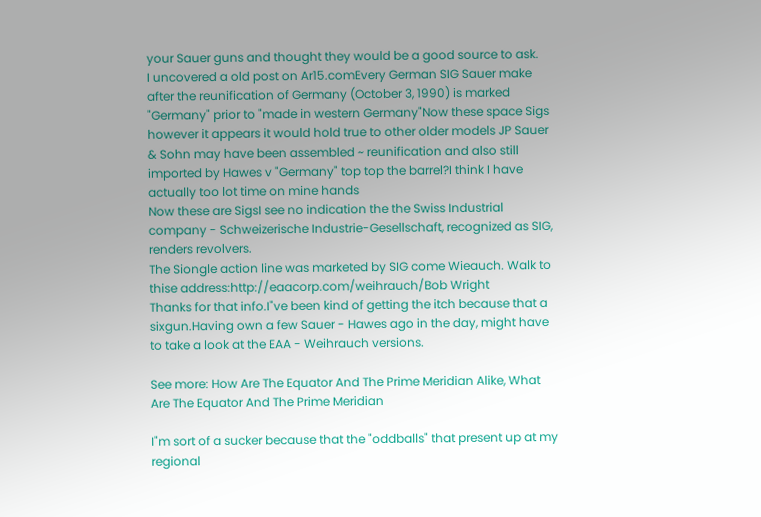your Sauer guns and thought they would be a good source to ask.
I uncovered a old post on Ar15.comEvery German SIG Sauer make after the reunification of Germany (October 3, 1990) is marked "Germany" prior to "made in western Germany"Now these space Sigs however it appears it would hold true to other older models JP Sauer & Sohn may have been assembled ~ reunification and also still imported by Hawes v "Germany" top top the barrel?I think I have actually too lot time on mine hands
Now these are SigsI see no indication the the Swiss Industrial company - Schweizerische Industrie-Gesellschaft, recognized as SIG, renders revolvers.
The Siongle action line was marketed by SIG come Wieauch. Walk to thise address:http://eaacorp.com/weihrauch/Bob Wright
Thanks for that info.I"ve been kind of getting the itch because that a sixgun.Having own a few Sauer - Hawes ago in the day, might have to take a look at the EAA - Weihrauch versions.

See more: How Are The Equator And The Prime Meridian Alike, What Are The Equator And The Prime Meridian

I"m sort of a sucker because that the "oddballs" that present up at my regional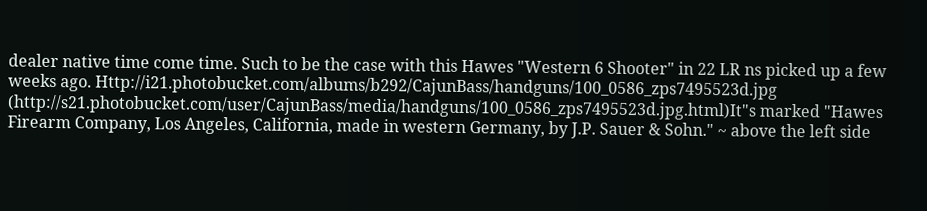dealer native time come time. Such to be the case with this Hawes "Western 6 Shooter" in 22 LR ns picked up a few weeks ago. Http://i21.photobucket.com/albums/b292/CajunBass/handguns/100_0586_zps7495523d.jpg (http://s21.photobucket.com/user/CajunBass/media/handguns/100_0586_zps7495523d.jpg.html)It"s marked "Hawes Firearm Company, Los Angeles, California, made in western Germany, by J.P. Sauer & Sohn." ~ above the left side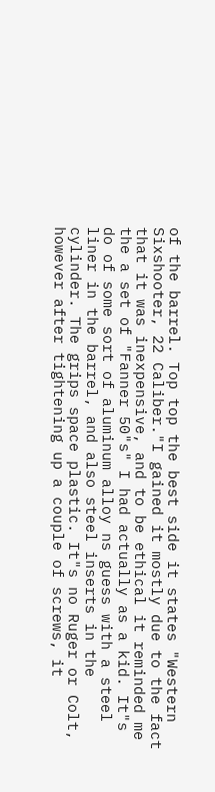of the barrel. Top top the best side it states "Western Sixshooter, 22 Caliber."I gained it mostly due to the fact that it was inexpensive, and to be ethical it reminded me the a set of "Fanner 50"s" I had actually as a kid. It"s do of some sort of aluminum alloy ns guess with a steel liner in the barrel, and also steel inserts in the cylinder. The grips space plastic. It"s no Ruger or Colt, however after tightening up a couple of screws, it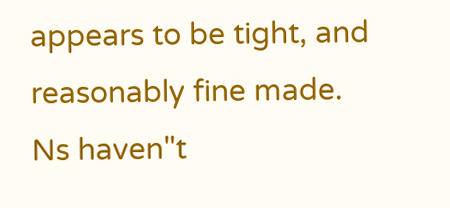appears to be tight, and reasonably fine made. Ns haven"t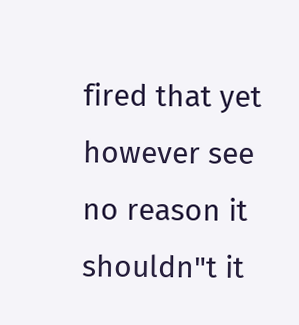fired that yet however see no reason it shouldn"t it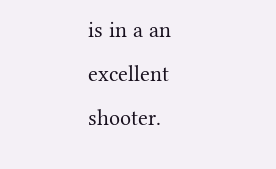is in a an excellent shooter.